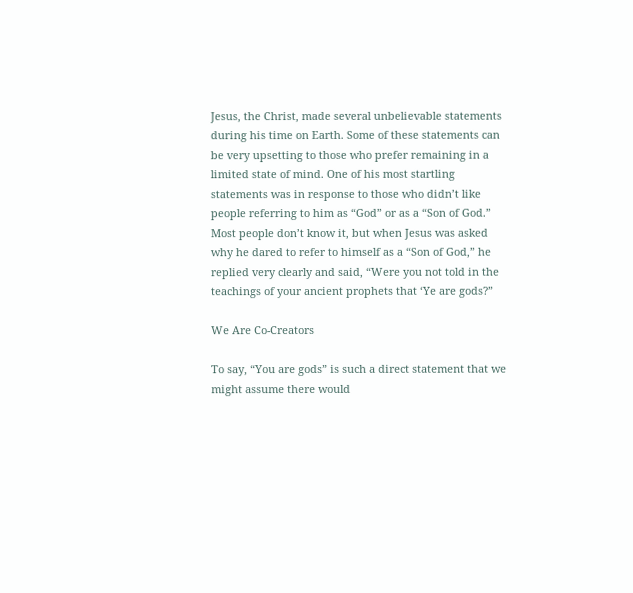Jesus, the Christ, made several unbelievable statements during his time on Earth. Some of these statements can be very upsetting to those who prefer remaining in a limited state of mind. One of his most startling statements was in response to those who didn’t like people referring to him as “God” or as a “Son of God.” Most people don’t know it, but when Jesus was asked why he dared to refer to himself as a “Son of God,” he replied very clearly and said, “Were you not told in the teachings of your ancient prophets that ‘Ye are gods?”

We Are Co-Creators

To say, “You are gods” is such a direct statement that we might assume there would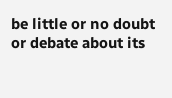be little or no doubt or debate about its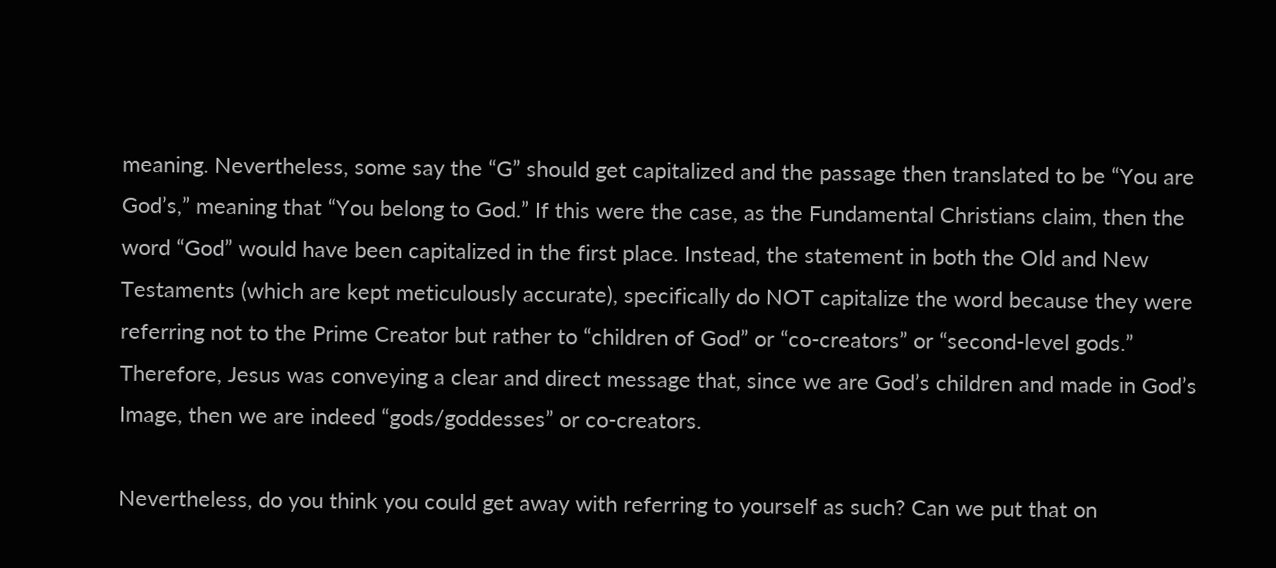meaning. Nevertheless, some say the “G” should get capitalized and the passage then translated to be “You are God’s,” meaning that “You belong to God.” If this were the case, as the Fundamental Christians claim, then the word “God” would have been capitalized in the first place. Instead, the statement in both the Old and New Testaments (which are kept meticulously accurate), specifically do NOT capitalize the word because they were referring not to the Prime Creator but rather to “children of God” or “co-creators” or “second-level gods.” Therefore, Jesus was conveying a clear and direct message that, since we are God’s children and made in God’s Image, then we are indeed “gods/goddesses” or co-creators.

Nevertheless, do you think you could get away with referring to yourself as such? Can we put that on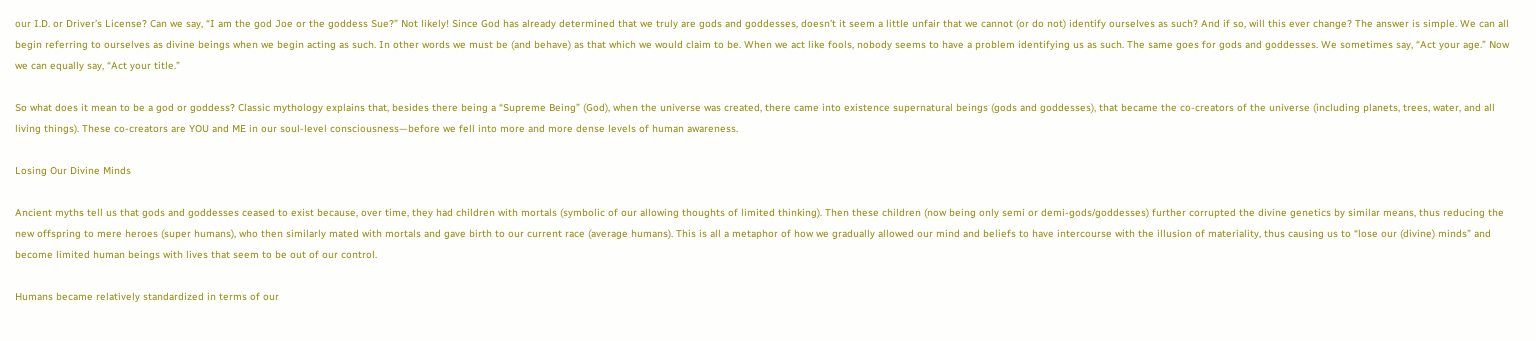our I.D. or Driver’s License? Can we say, “I am the god Joe or the goddess Sue?” Not likely! Since God has already determined that we truly are gods and goddesses, doesn’t it seem a little unfair that we cannot (or do not) identify ourselves as such? And if so, will this ever change? The answer is simple. We can all begin referring to ourselves as divine beings when we begin acting as such. In other words we must be (and behave) as that which we would claim to be. When we act like fools, nobody seems to have a problem identifying us as such. The same goes for gods and goddesses. We sometimes say, “Act your age.” Now we can equally say, “Act your title.”

So what does it mean to be a god or goddess? Classic mythology explains that, besides there being a “Supreme Being” (God), when the universe was created, there came into existence supernatural beings (gods and goddesses), that became the co-creators of the universe (including planets, trees, water, and all living things). These co-creators are YOU and ME in our soul-level consciousness—before we fell into more and more dense levels of human awareness.

Losing Our Divine Minds

Ancient myths tell us that gods and goddesses ceased to exist because, over time, they had children with mortals (symbolic of our allowing thoughts of limited thinking). Then these children (now being only semi or demi-gods/goddesses) further corrupted the divine genetics by similar means, thus reducing the new offspring to mere heroes (super humans), who then similarly mated with mortals and gave birth to our current race (average humans). This is all a metaphor of how we gradually allowed our mind and beliefs to have intercourse with the illusion of materiality, thus causing us to “lose our (divine) minds” and become limited human beings with lives that seem to be out of our control.

Humans became relatively standardized in terms of our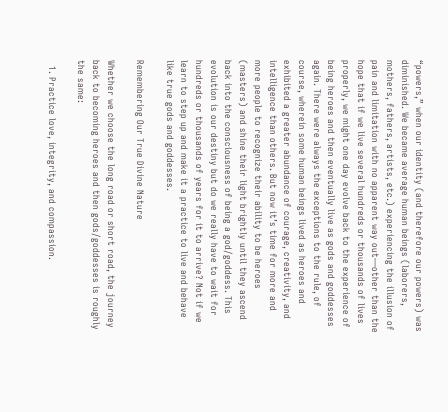“powers,” when our identity (and therefore our powers) was diminished. We became average human beings (laborers, mothers, fathers, artists, etc.) experiencing the illusion of pain and limitation with no apparent way out—other than the hope that if we live several hundreds or thousands of lives properly, we might one day evolve back to the experience of being heroes and then eventually live as gods and goddesses again. There were always the exceptions to the rule, of course, wherein some human beings lived as heroes and exhibited a greater abundance of courage, creativity, and intelligence than others. But now it’s time for more and more people to recognize their ability to be heroes (masters) and shine their light brightly until they ascend back into the consciousness of being a god/goddess. This evolution is our destiny but do we really have to wait for hundreds or thousands of years for it to arrive? Not if we learn to step up and make it a practice to live and behave like true gods and goddesses.

Remembering Our True Divine Nature

Whether we choose the long road or short road, the journey back to becoming heroes and then gods/goddesses is roughly the same:

  1. Practice love, integrity, and compassion.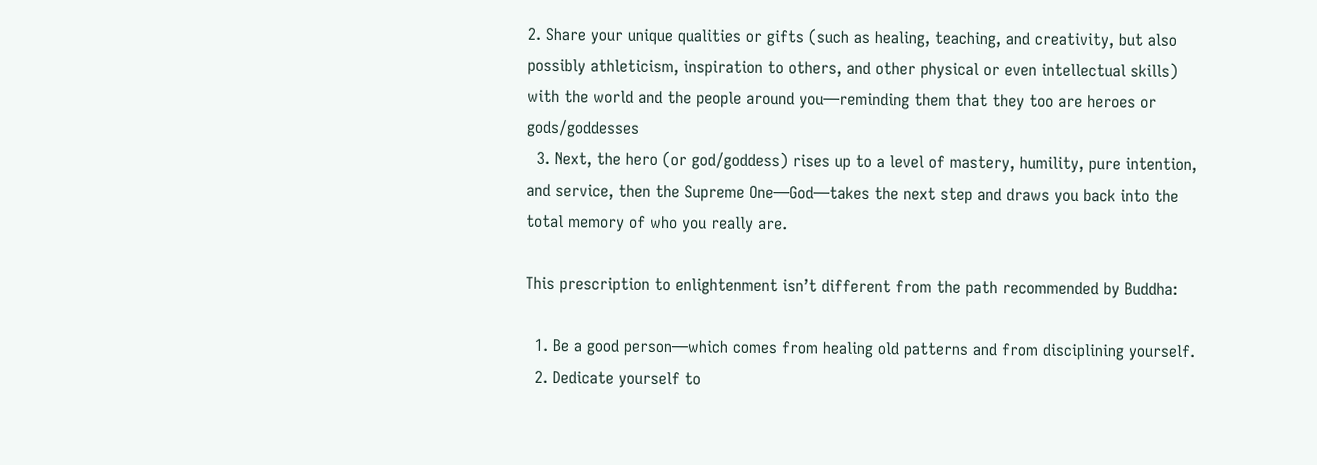2. Share your unique qualities or gifts (such as healing, teaching, and creativity, but also possibly athleticism, inspiration to others, and other physical or even intellectual skills) with the world and the people around you—reminding them that they too are heroes or gods/goddesses
  3. Next, the hero (or god/goddess) rises up to a level of mastery, humility, pure intention, and service, then the Supreme One—God—takes the next step and draws you back into the total memory of who you really are.

This prescription to enlightenment isn’t different from the path recommended by Buddha:

  1. Be a good person—which comes from healing old patterns and from disciplining yourself.
  2. Dedicate yourself to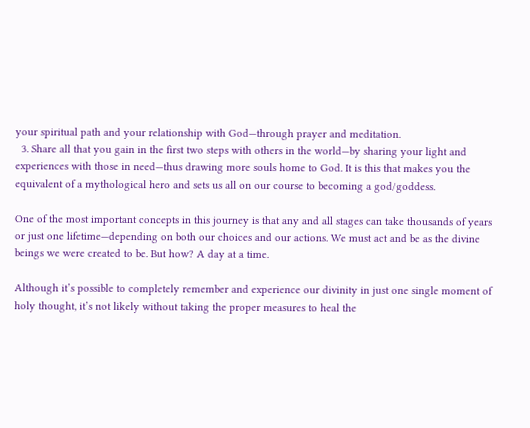your spiritual path and your relationship with God—through prayer and meditation.
  3. Share all that you gain in the first two steps with others in the world—by sharing your light and experiences with those in need—thus drawing more souls home to God. It is this that makes you the equivalent of a mythological hero and sets us all on our course to becoming a god/goddess.

One of the most important concepts in this journey is that any and all stages can take thousands of years or just one lifetime—depending on both our choices and our actions. We must act and be as the divine beings we were created to be. But how? A day at a time.

Although it’s possible to completely remember and experience our divinity in just one single moment of holy thought, it’s not likely without taking the proper measures to heal the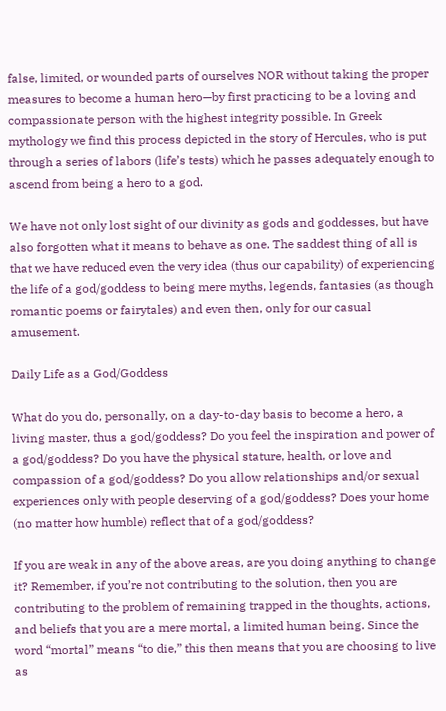false, limited, or wounded parts of ourselves NOR without taking the proper measures to become a human hero—by first practicing to be a loving and compassionate person with the highest integrity possible. In Greek mythology we find this process depicted in the story of Hercules, who is put through a series of labors (life’s tests) which he passes adequately enough to ascend from being a hero to a god.

We have not only lost sight of our divinity as gods and goddesses, but have also forgotten what it means to behave as one. The saddest thing of all is that we have reduced even the very idea (thus our capability) of experiencing the life of a god/goddess to being mere myths, legends, fantasies (as though romantic poems or fairytales) and even then, only for our casual amusement.

Daily Life as a God/Goddess

What do you do, personally, on a day-to-day basis to become a hero, a living master, thus a god/goddess? Do you feel the inspiration and power of a god/goddess? Do you have the physical stature, health, or love and compassion of a god/goddess? Do you allow relationships and/or sexual experiences only with people deserving of a god/goddess? Does your home (no matter how humble) reflect that of a god/goddess?

If you are weak in any of the above areas, are you doing anything to change it? Remember, if you’re not contributing to the solution, then you are contributing to the problem of remaining trapped in the thoughts, actions, and beliefs that you are a mere mortal, a limited human being. Since the word “mortal” means “to die,” this then means that you are choosing to live as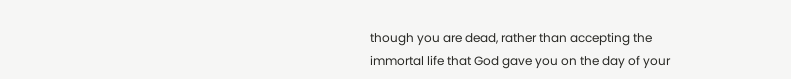though you are dead, rather than accepting the immortal life that God gave you on the day of your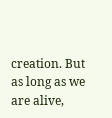creation. But as long as we are alive,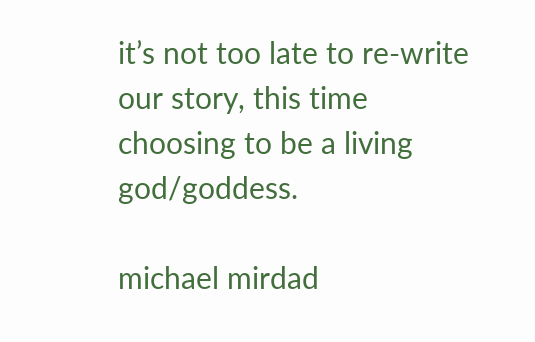it’s not too late to re-write our story, this time choosing to be a living god/goddess.

michael mirdad